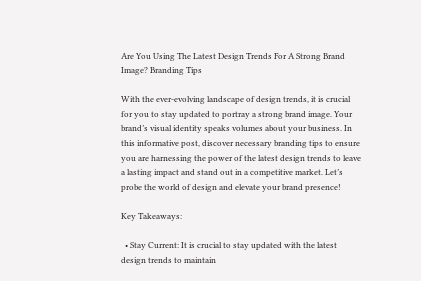Are You Using The Latest Design Trends For A Strong Brand Image? Branding Tips

With the ever-evolving landscape of design trends, it is crucial for you to stay updated to portray a strong brand image. Your brand’s visual identity speaks volumes about your business. In this informative post, discover necessary branding tips to ensure you are harnessing the power of the latest design trends to leave a lasting impact and stand out in a competitive market. Let’s probe the world of design and elevate your brand presence!

Key Takeaways:

  • Stay Current: It is crucial to stay updated with the latest design trends to maintain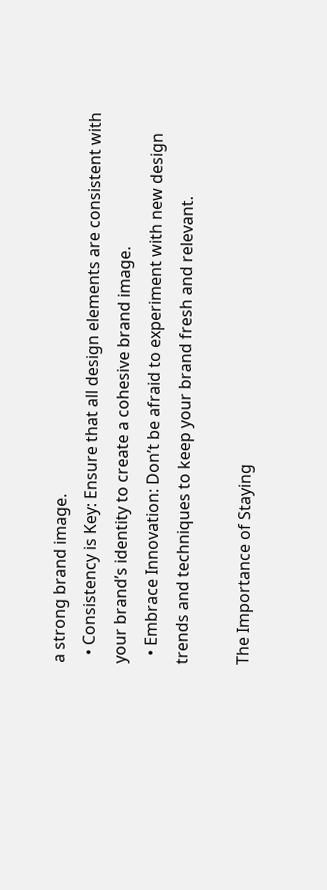a strong brand image.
  • Consistency is Key: Ensure that all design elements are consistent with your brand’s identity to create a cohesive brand image.
  • Embrace Innovation: Don’t be afraid to experiment with new design trends and techniques to keep your brand fresh and relevant.

The Importance of Staying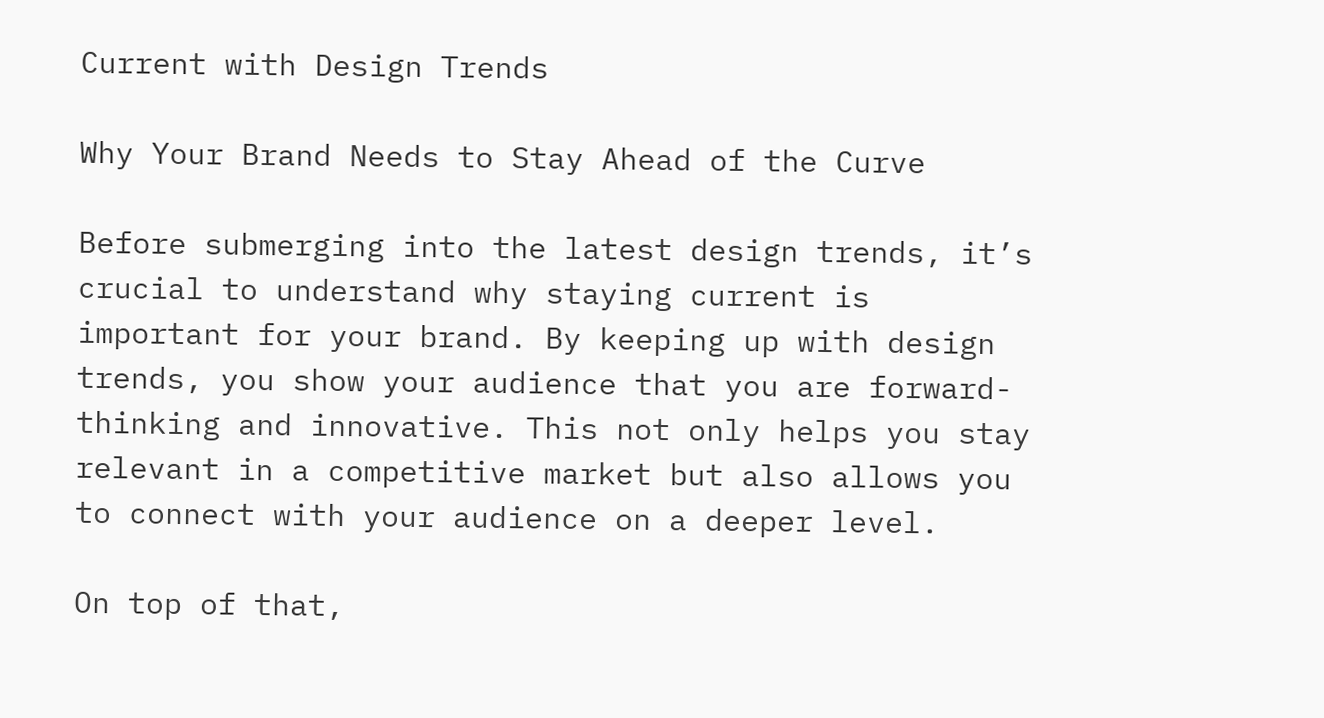Current with Design Trends

Why Your Brand Needs to Stay Ahead of the Curve

Before submerging into the latest design trends, it’s crucial to understand why staying current is important for your brand. By keeping up with design trends, you show your audience that you are forward-thinking and innovative. This not only helps you stay relevant in a competitive market but also allows you to connect with your audience on a deeper level.

On top of that,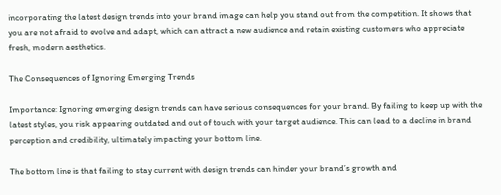incorporating the latest design trends into your brand image can help you stand out from the competition. It shows that you are not afraid to evolve and adapt, which can attract a new audience and retain existing customers who appreciate fresh, modern aesthetics.

The Consequences of Ignoring Emerging Trends

Importance: Ignoring emerging design trends can have serious consequences for your brand. By failing to keep up with the latest styles, you risk appearing outdated and out of touch with your target audience. This can lead to a decline in brand perception and credibility, ultimately impacting your bottom line.

The bottom line is that failing to stay current with design trends can hinder your brand’s growth and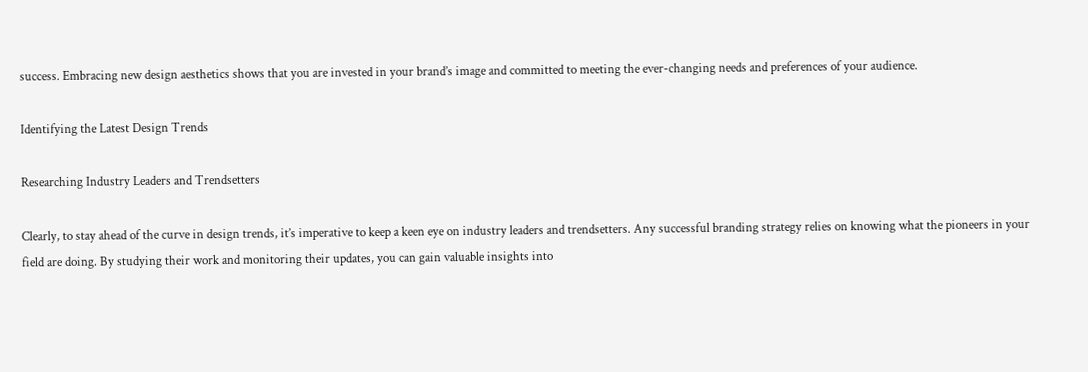success. Embracing new design aesthetics shows that you are invested in your brand’s image and committed to meeting the ever-changing needs and preferences of your audience.

Identifying the Latest Design Trends

Researching Industry Leaders and Trendsetters

Clearly, to stay ahead of the curve in design trends, it’s imperative to keep a keen eye on industry leaders and trendsetters. Any successful branding strategy relies on knowing what the pioneers in your field are doing. By studying their work and monitoring their updates, you can gain valuable insights into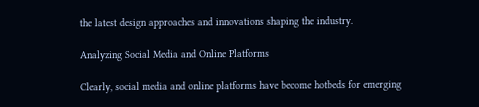the latest design approaches and innovations shaping the industry.

Analyzing Social Media and Online Platforms

Clearly, social media and online platforms have become hotbeds for emerging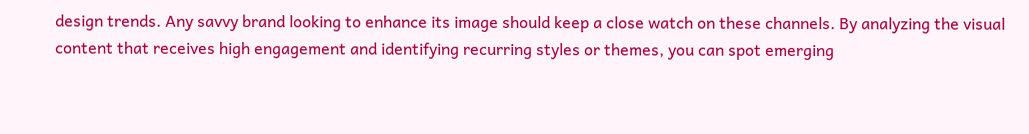design trends. Any savvy brand looking to enhance its image should keep a close watch on these channels. By analyzing the visual content that receives high engagement and identifying recurring styles or themes, you can spot emerging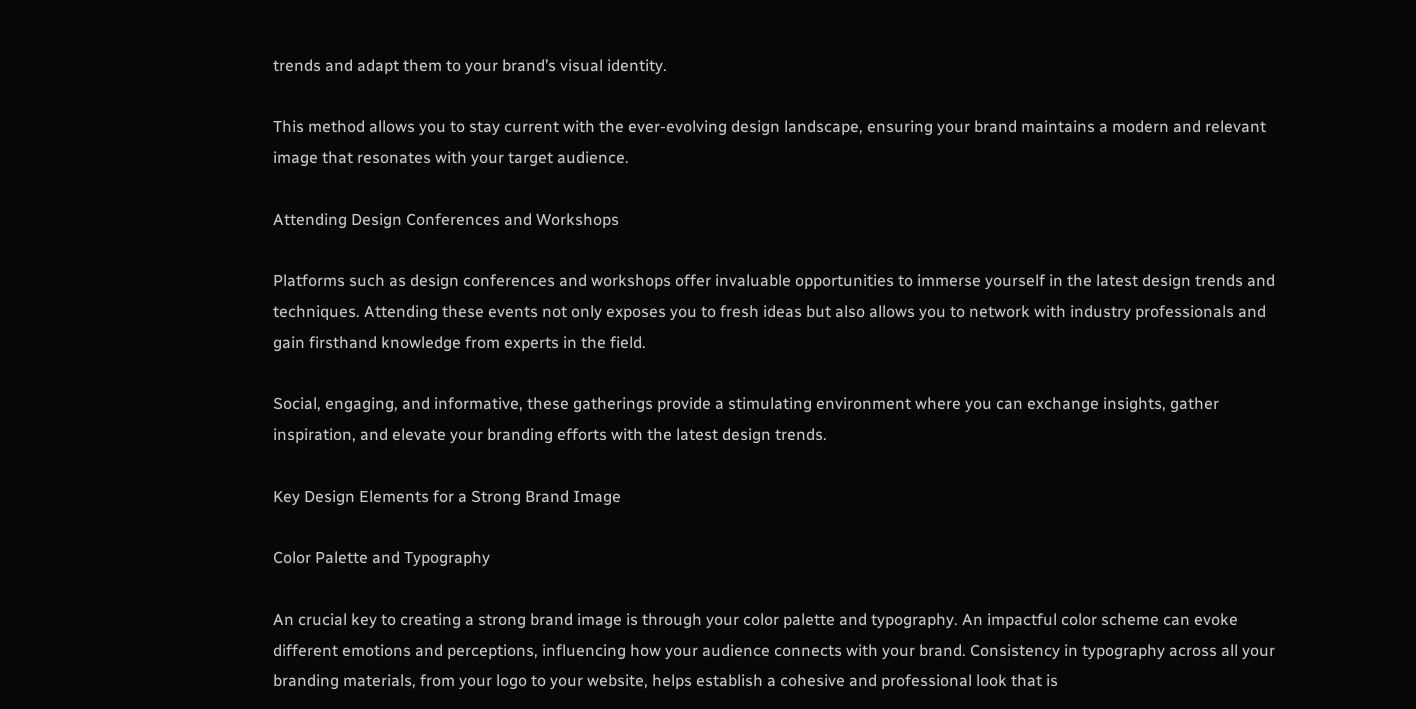trends and adapt them to your brand’s visual identity.

This method allows you to stay current with the ever-evolving design landscape, ensuring your brand maintains a modern and relevant image that resonates with your target audience.

Attending Design Conferences and Workshops

Platforms such as design conferences and workshops offer invaluable opportunities to immerse yourself in the latest design trends and techniques. Attending these events not only exposes you to fresh ideas but also allows you to network with industry professionals and gain firsthand knowledge from experts in the field.

Social, engaging, and informative, these gatherings provide a stimulating environment where you can exchange insights, gather inspiration, and elevate your branding efforts with the latest design trends.

Key Design Elements for a Strong Brand Image

Color Palette and Typography

An crucial key to creating a strong brand image is through your color palette and typography. An impactful color scheme can evoke different emotions and perceptions, influencing how your audience connects with your brand. Consistency in typography across all your branding materials, from your logo to your website, helps establish a cohesive and professional look that is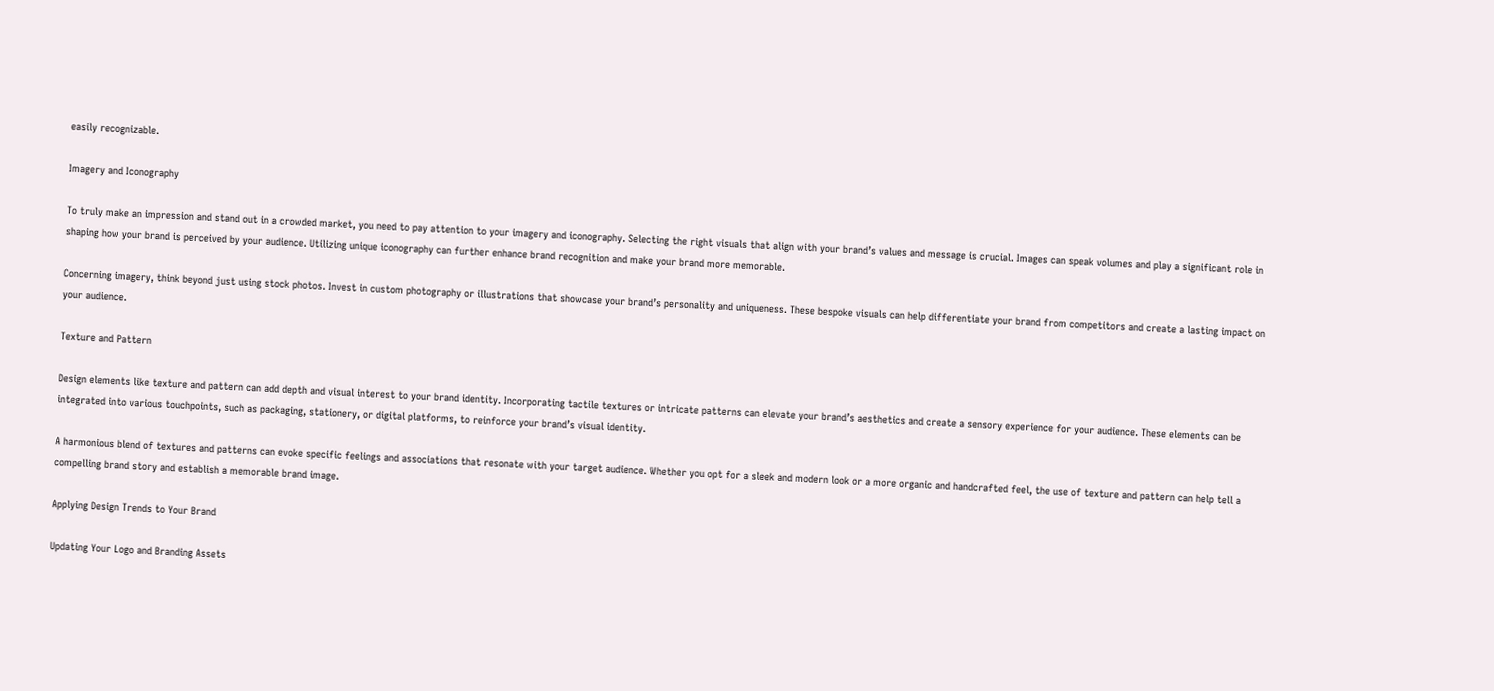easily recognizable.

Imagery and Iconography

To truly make an impression and stand out in a crowded market, you need to pay attention to your imagery and iconography. Selecting the right visuals that align with your brand’s values and message is crucial. Images can speak volumes and play a significant role in shaping how your brand is perceived by your audience. Utilizing unique iconography can further enhance brand recognition and make your brand more memorable.

Concerning imagery, think beyond just using stock photos. Invest in custom photography or illustrations that showcase your brand’s personality and uniqueness. These bespoke visuals can help differentiate your brand from competitors and create a lasting impact on your audience.

Texture and Pattern

Design elements like texture and pattern can add depth and visual interest to your brand identity. Incorporating tactile textures or intricate patterns can elevate your brand’s aesthetics and create a sensory experience for your audience. These elements can be integrated into various touchpoints, such as packaging, stationery, or digital platforms, to reinforce your brand’s visual identity.

A harmonious blend of textures and patterns can evoke specific feelings and associations that resonate with your target audience. Whether you opt for a sleek and modern look or a more organic and handcrafted feel, the use of texture and pattern can help tell a compelling brand story and establish a memorable brand image.

Applying Design Trends to Your Brand

Updating Your Logo and Branding Assets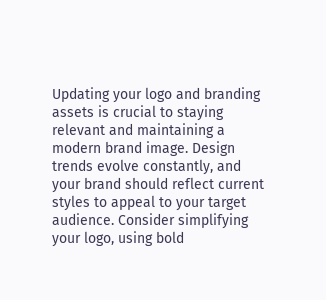Updating your logo and branding assets is crucial to staying relevant and maintaining a modern brand image. Design trends evolve constantly, and your brand should reflect current styles to appeal to your target audience. Consider simplifying your logo, using bold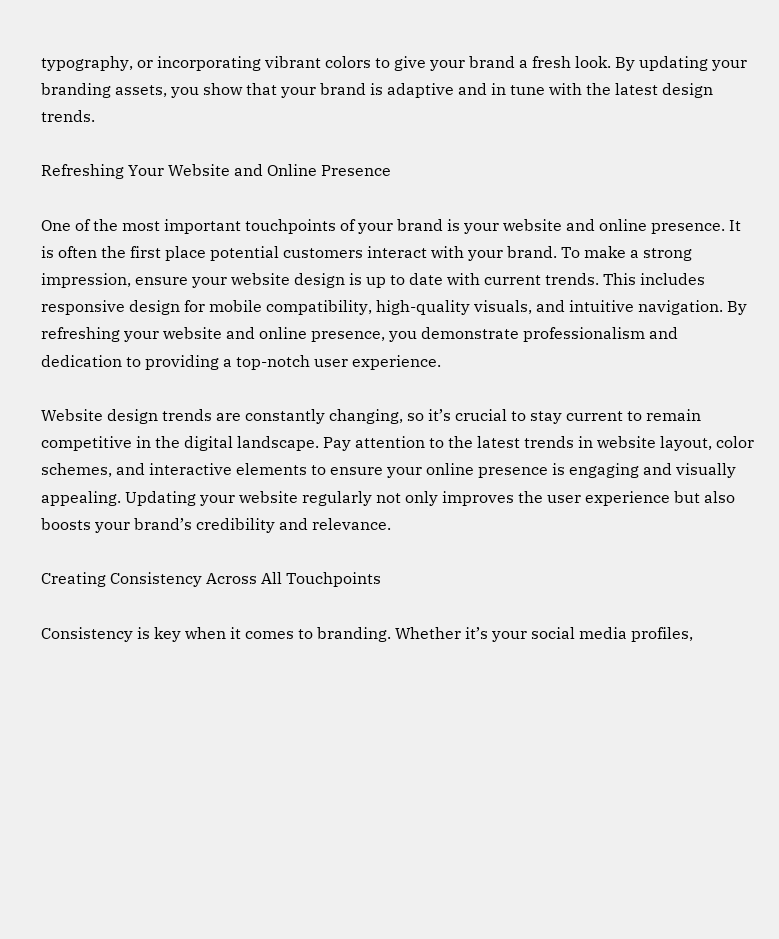typography, or incorporating vibrant colors to give your brand a fresh look. By updating your branding assets, you show that your brand is adaptive and in tune with the latest design trends.

Refreshing Your Website and Online Presence

One of the most important touchpoints of your brand is your website and online presence. It is often the first place potential customers interact with your brand. To make a strong impression, ensure your website design is up to date with current trends. This includes responsive design for mobile compatibility, high-quality visuals, and intuitive navigation. By refreshing your website and online presence, you demonstrate professionalism and dedication to providing a top-notch user experience.

Website design trends are constantly changing, so it’s crucial to stay current to remain competitive in the digital landscape. Pay attention to the latest trends in website layout, color schemes, and interactive elements to ensure your online presence is engaging and visually appealing. Updating your website regularly not only improves the user experience but also boosts your brand’s credibility and relevance.

Creating Consistency Across All Touchpoints

Consistency is key when it comes to branding. Whether it’s your social media profiles,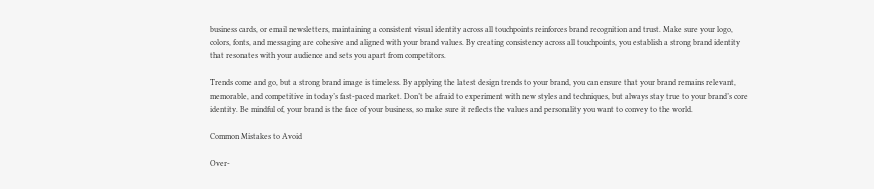business cards, or email newsletters, maintaining a consistent visual identity across all touchpoints reinforces brand recognition and trust. Make sure your logo, colors, fonts, and messaging are cohesive and aligned with your brand values. By creating consistency across all touchpoints, you establish a strong brand identity that resonates with your audience and sets you apart from competitors.

Trends come and go, but a strong brand image is timeless. By applying the latest design trends to your brand, you can ensure that your brand remains relevant, memorable, and competitive in today’s fast-paced market. Don’t be afraid to experiment with new styles and techniques, but always stay true to your brand’s core identity. Be mindful of, your brand is the face of your business, so make sure it reflects the values and personality you want to convey to the world.

Common Mistakes to Avoid

Over-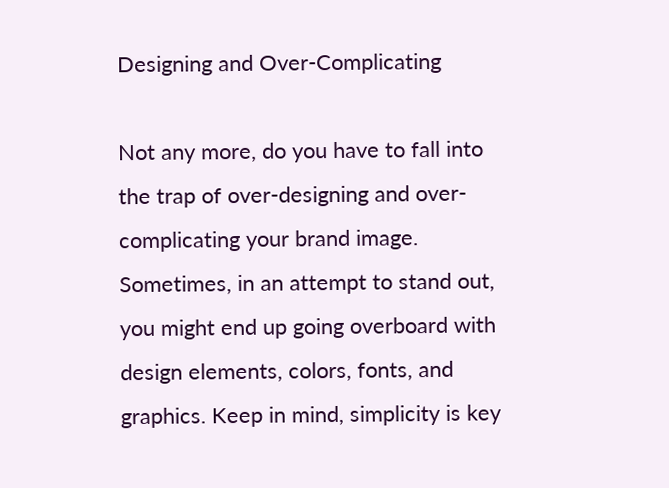Designing and Over-Complicating

Not any more, do you have to fall into the trap of over-designing and over-complicating your brand image. Sometimes, in an attempt to stand out, you might end up going overboard with design elements, colors, fonts, and graphics. Keep in mind, simplicity is key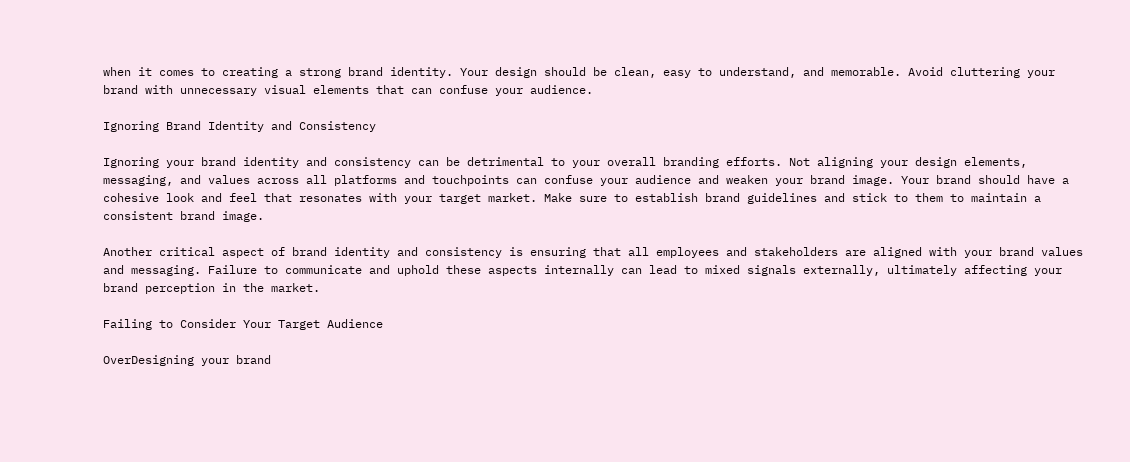when it comes to creating a strong brand identity. Your design should be clean, easy to understand, and memorable. Avoid cluttering your brand with unnecessary visual elements that can confuse your audience.

Ignoring Brand Identity and Consistency

Ignoring your brand identity and consistency can be detrimental to your overall branding efforts. Not aligning your design elements, messaging, and values across all platforms and touchpoints can confuse your audience and weaken your brand image. Your brand should have a cohesive look and feel that resonates with your target market. Make sure to establish brand guidelines and stick to them to maintain a consistent brand image.

Another critical aspect of brand identity and consistency is ensuring that all employees and stakeholders are aligned with your brand values and messaging. Failure to communicate and uphold these aspects internally can lead to mixed signals externally, ultimately affecting your brand perception in the market.

Failing to Consider Your Target Audience

OverDesigning your brand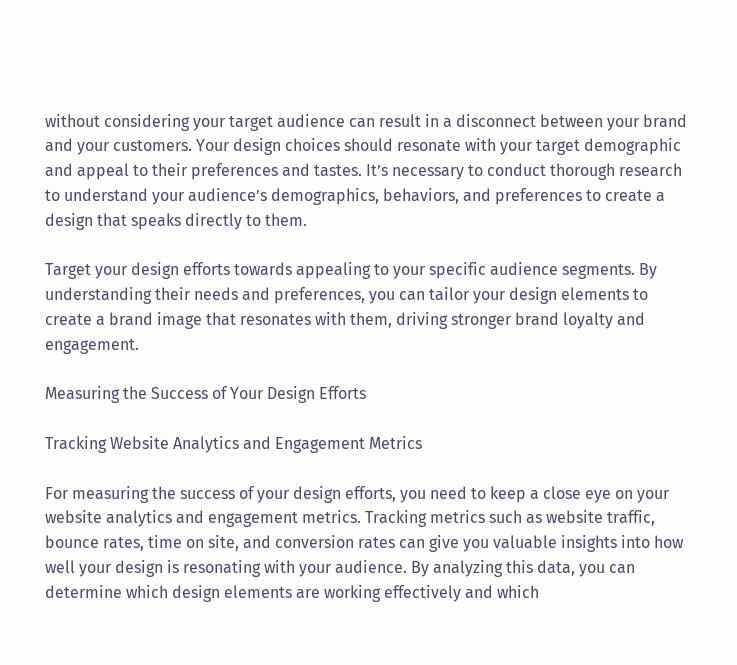without considering your target audience can result in a disconnect between your brand and your customers. Your design choices should resonate with your target demographic and appeal to their preferences and tastes. It’s necessary to conduct thorough research to understand your audience’s demographics, behaviors, and preferences to create a design that speaks directly to them.

Target your design efforts towards appealing to your specific audience segments. By understanding their needs and preferences, you can tailor your design elements to create a brand image that resonates with them, driving stronger brand loyalty and engagement.

Measuring the Success of Your Design Efforts

Tracking Website Analytics and Engagement Metrics

For measuring the success of your design efforts, you need to keep a close eye on your website analytics and engagement metrics. Tracking metrics such as website traffic, bounce rates, time on site, and conversion rates can give you valuable insights into how well your design is resonating with your audience. By analyzing this data, you can determine which design elements are working effectively and which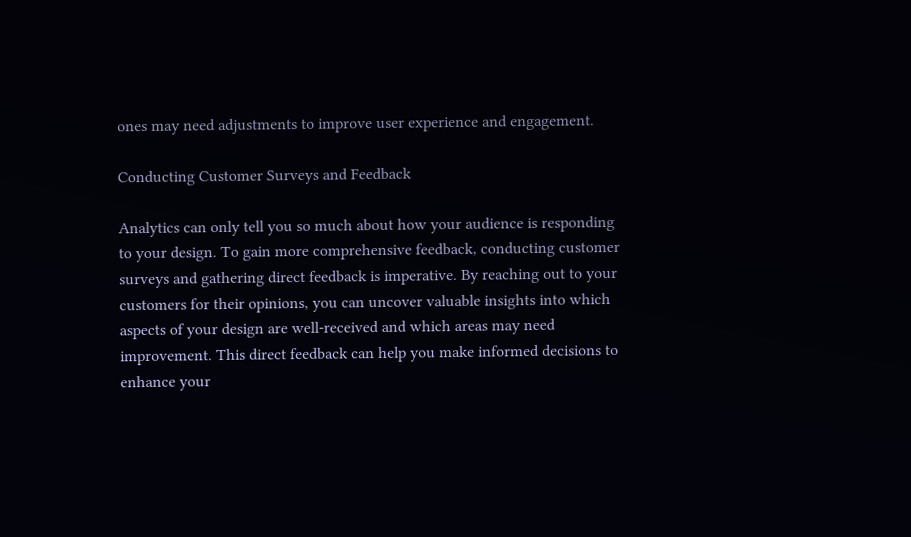ones may need adjustments to improve user experience and engagement.

Conducting Customer Surveys and Feedback

Analytics can only tell you so much about how your audience is responding to your design. To gain more comprehensive feedback, conducting customer surveys and gathering direct feedback is imperative. By reaching out to your customers for their opinions, you can uncover valuable insights into which aspects of your design are well-received and which areas may need improvement. This direct feedback can help you make informed decisions to enhance your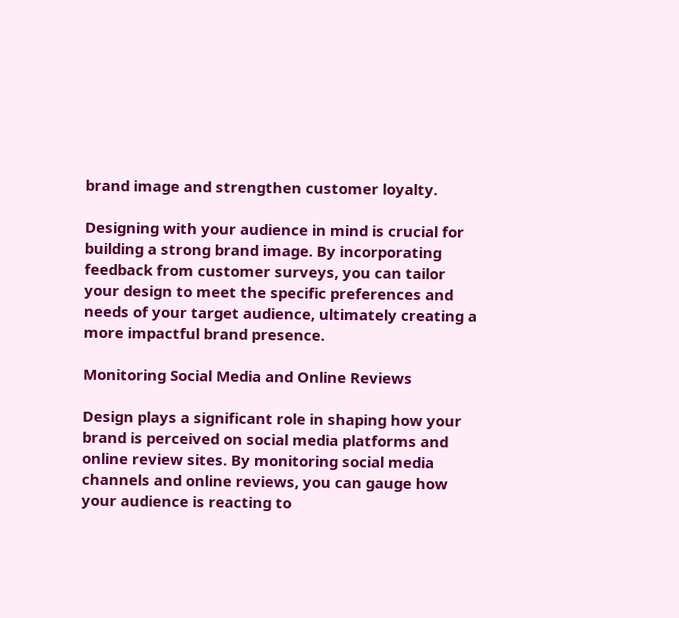brand image and strengthen customer loyalty.

Designing with your audience in mind is crucial for building a strong brand image. By incorporating feedback from customer surveys, you can tailor your design to meet the specific preferences and needs of your target audience, ultimately creating a more impactful brand presence.

Monitoring Social Media and Online Reviews

Design plays a significant role in shaping how your brand is perceived on social media platforms and online review sites. By monitoring social media channels and online reviews, you can gauge how your audience is reacting to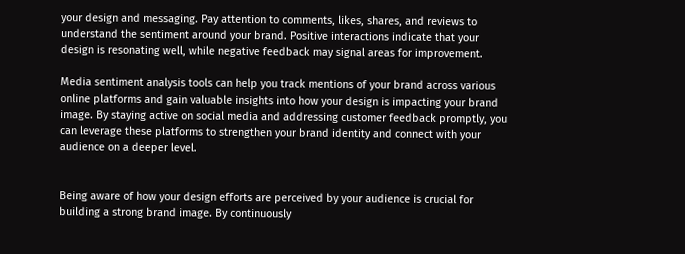your design and messaging. Pay attention to comments, likes, shares, and reviews to understand the sentiment around your brand. Positive interactions indicate that your design is resonating well, while negative feedback may signal areas for improvement.

Media sentiment analysis tools can help you track mentions of your brand across various online platforms and gain valuable insights into how your design is impacting your brand image. By staying active on social media and addressing customer feedback promptly, you can leverage these platforms to strengthen your brand identity and connect with your audience on a deeper level.


Being aware of how your design efforts are perceived by your audience is crucial for building a strong brand image. By continuously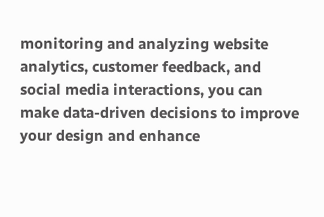monitoring and analyzing website analytics, customer feedback, and social media interactions, you can make data-driven decisions to improve your design and enhance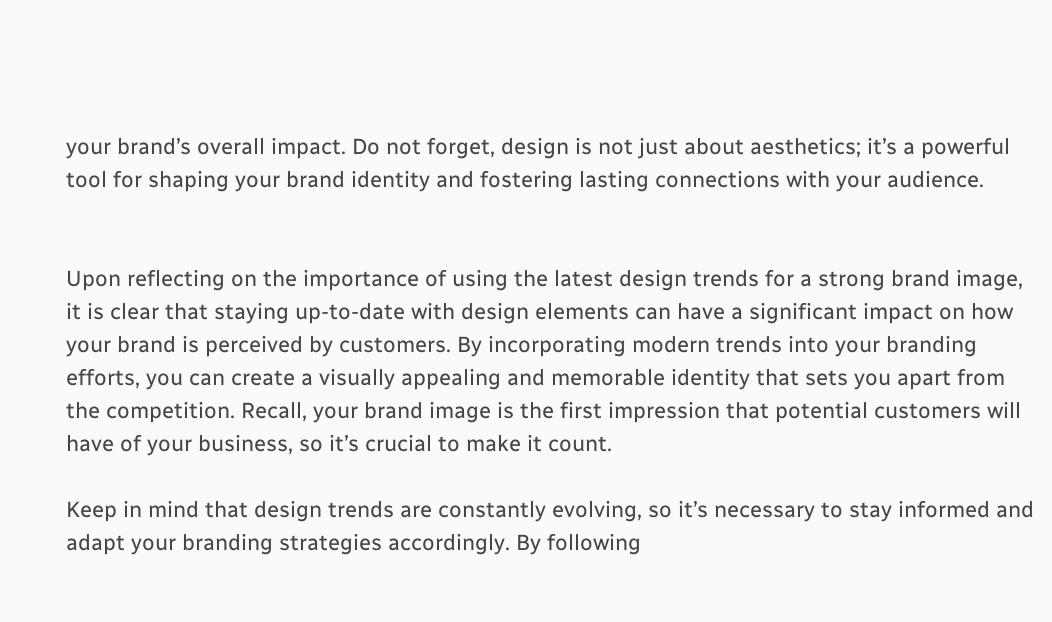your brand’s overall impact. Do not forget, design is not just about aesthetics; it’s a powerful tool for shaping your brand identity and fostering lasting connections with your audience.


Upon reflecting on the importance of using the latest design trends for a strong brand image, it is clear that staying up-to-date with design elements can have a significant impact on how your brand is perceived by customers. By incorporating modern trends into your branding efforts, you can create a visually appealing and memorable identity that sets you apart from the competition. Recall, your brand image is the first impression that potential customers will have of your business, so it’s crucial to make it count.

Keep in mind that design trends are constantly evolving, so it’s necessary to stay informed and adapt your branding strategies accordingly. By following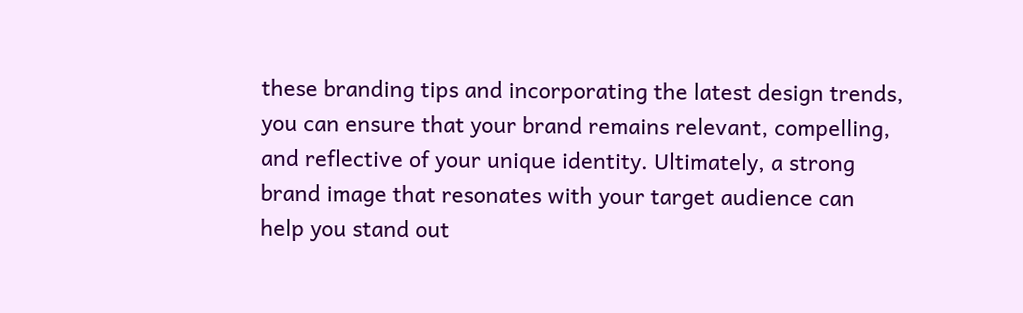these branding tips and incorporating the latest design trends, you can ensure that your brand remains relevant, compelling, and reflective of your unique identity. Ultimately, a strong brand image that resonates with your target audience can help you stand out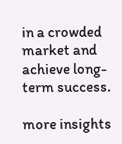in a crowded market and achieve long-term success.

more insights